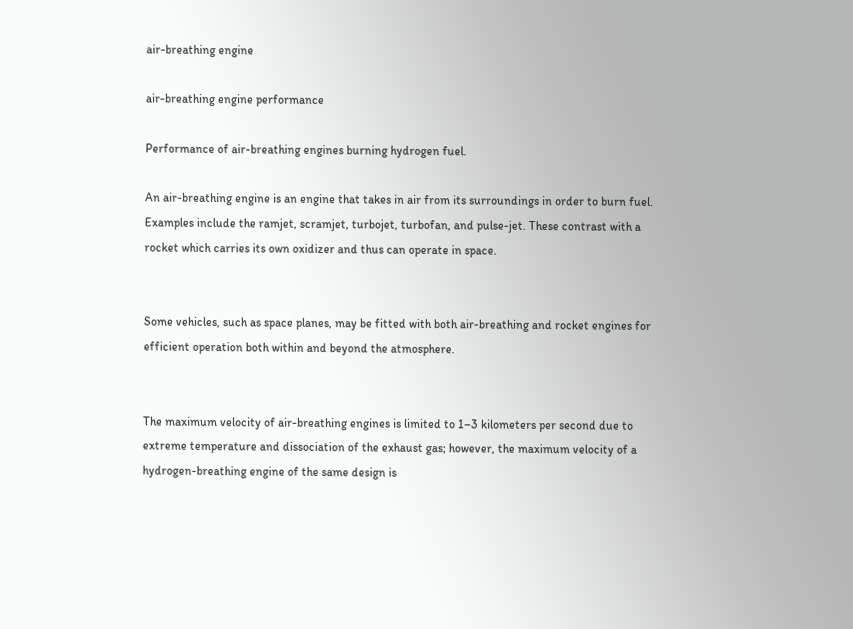air-breathing engine

air-breathing engine performance

Performance of air-breathing engines burning hydrogen fuel.

An air-breathing engine is an engine that takes in air from its surroundings in order to burn fuel. Examples include the ramjet, scramjet, turbojet, turbofan, and pulse-jet. These contrast with a rocket which carries its own oxidizer and thus can operate in space.


Some vehicles, such as space planes, may be fitted with both air-breathing and rocket engines for efficient operation both within and beyond the atmosphere.


The maximum velocity of air-breathing engines is limited to 1–3 kilometers per second due to extreme temperature and dissociation of the exhaust gas; however, the maximum velocity of a hydrogen-breathing engine of the same design is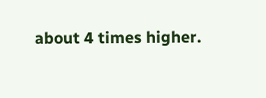about 4 times higher.